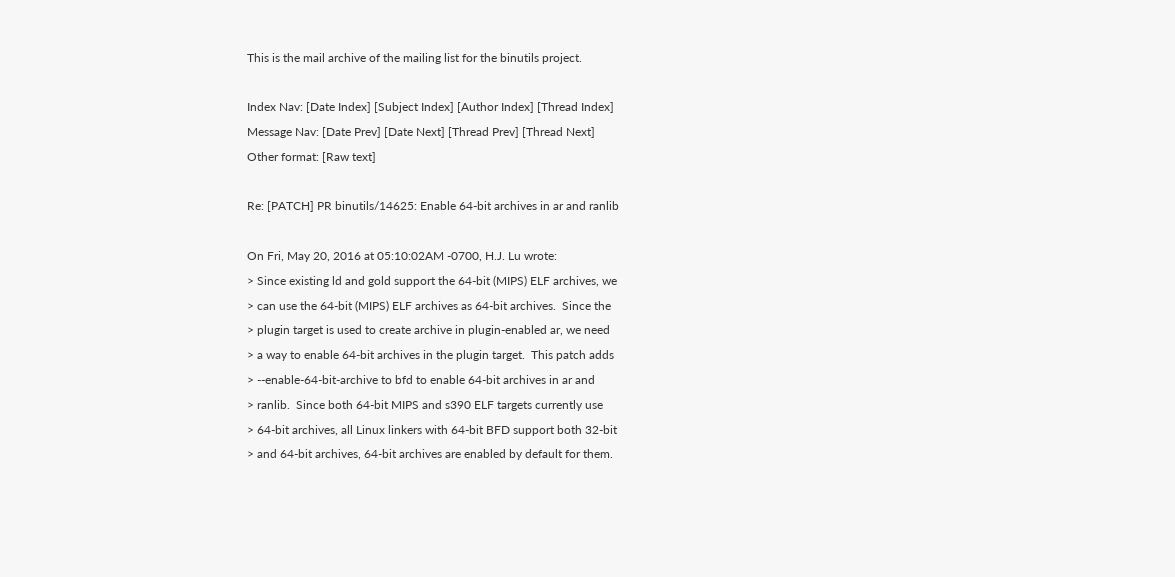This is the mail archive of the mailing list for the binutils project.

Index Nav: [Date Index] [Subject Index] [Author Index] [Thread Index]
Message Nav: [Date Prev] [Date Next] [Thread Prev] [Thread Next]
Other format: [Raw text]

Re: [PATCH] PR binutils/14625: Enable 64-bit archives in ar and ranlib

On Fri, May 20, 2016 at 05:10:02AM -0700, H.J. Lu wrote:
> Since existing ld and gold support the 64-bit (MIPS) ELF archives, we
> can use the 64-bit (MIPS) ELF archives as 64-bit archives.  Since the
> plugin target is used to create archive in plugin-enabled ar, we need
> a way to enable 64-bit archives in the plugin target.  This patch adds
> --enable-64-bit-archive to bfd to enable 64-bit archives in ar and
> ranlib.  Since both 64-bit MIPS and s390 ELF targets currently use
> 64-bit archives, all Linux linkers with 64-bit BFD support both 32-bit
> and 64-bit archives, 64-bit archives are enabled by default for them.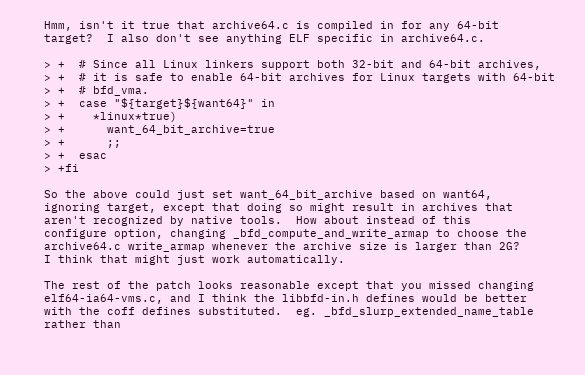Hmm, isn't it true that archive64.c is compiled in for any 64-bit
target?  I also don't see anything ELF specific in archive64.c.

> +  # Since all Linux linkers support both 32-bit and 64-bit archives,
> +  # it is safe to enable 64-bit archives for Linux targets with 64-bit
> +  # bfd_vma.
> +  case "${target}${want64}" in
> +    *linux*true)
> +      want_64_bit_archive=true
> +      ;;
> +  esac
> +fi

So the above could just set want_64_bit_archive based on want64,
ignoring target, except that doing so might result in archives that
aren't recognized by native tools.  How about instead of this
configure option, changing _bfd_compute_and_write_armap to choose the
archive64.c write_armap whenever the archive size is larger than 2G?
I think that might just work automatically.

The rest of the patch looks reasonable except that you missed changing
elf64-ia64-vms.c, and I think the libbfd-in.h defines would be better
with the coff defines substituted.  eg. _bfd_slurp_extended_name_table
rather than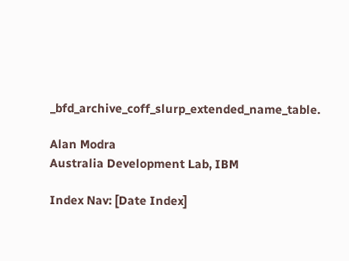_bfd_archive_coff_slurp_extended_name_table.

Alan Modra
Australia Development Lab, IBM

Index Nav: [Date Index]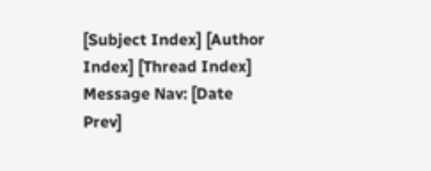[Subject Index] [Author Index] [Thread Index]
Message Nav: [Date Prev]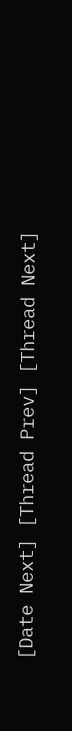[Date Next] [Thread Prev] [Thread Next]